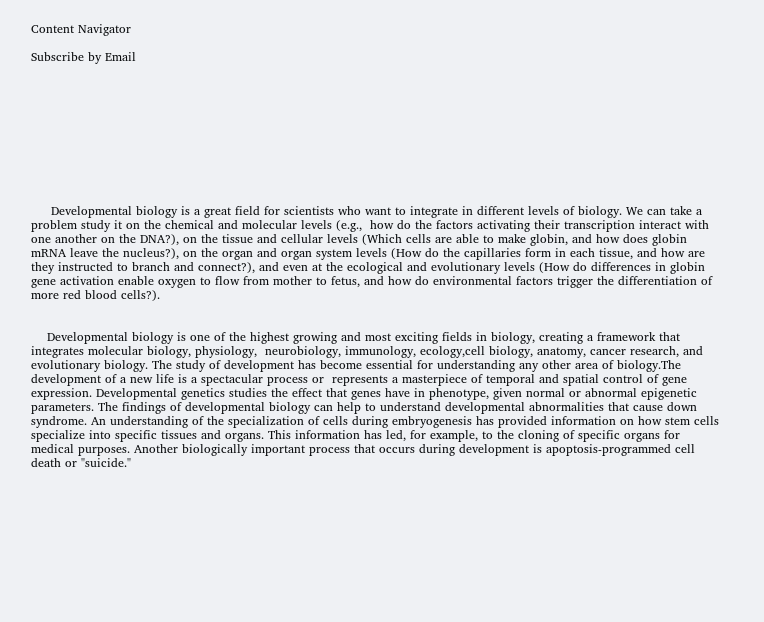Content Navigator

Subscribe by Email










     Developmental biology is a great field for scientists who want to integrate in different levels of biology. We can take a problem study it on the chemical and molecular levels (e.g.,  how do the factors activating their transcription interact with one another on the DNA?), on the tissue and cellular levels (Which cells are able to make globin, and how does globin mRNA leave the nucleus?), on the organ and organ system levels (How do the capillaries form in each tissue, and how are they instructed to branch and connect?), and even at the ecological and evolutionary levels (How do differences in globin gene activation enable oxygen to flow from mother to fetus, and how do environmental factors trigger the differentiation of more red blood cells?).


    Developmental biology is one of the highest growing and most exciting fields in biology, creating a framework that integrates molecular biology, physiology,  neurobiology, immunology, ecology,cell biology, anatomy, cancer research, and evolutionary biology. The study of development has become essential for understanding any other area of biology.The development of a new life is a spectacular process or  represents a masterpiece of temporal and spatial control of gene expression. Developmental genetics studies the effect that genes have in phenotype, given normal or abnormal epigenetic parameters. The findings of developmental biology can help to understand developmental abnormalities that cause down syndrome. An understanding of the specialization of cells during embryogenesis has provided information on how stem cells specialize into specific tissues and organs. This information has led, for example, to the cloning of specific organs for medical purposes. Another biologically important process that occurs during development is apoptosis-programmed cell death or "suicide."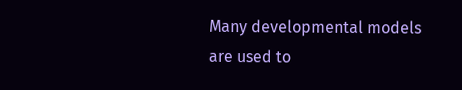Many developmental models are used to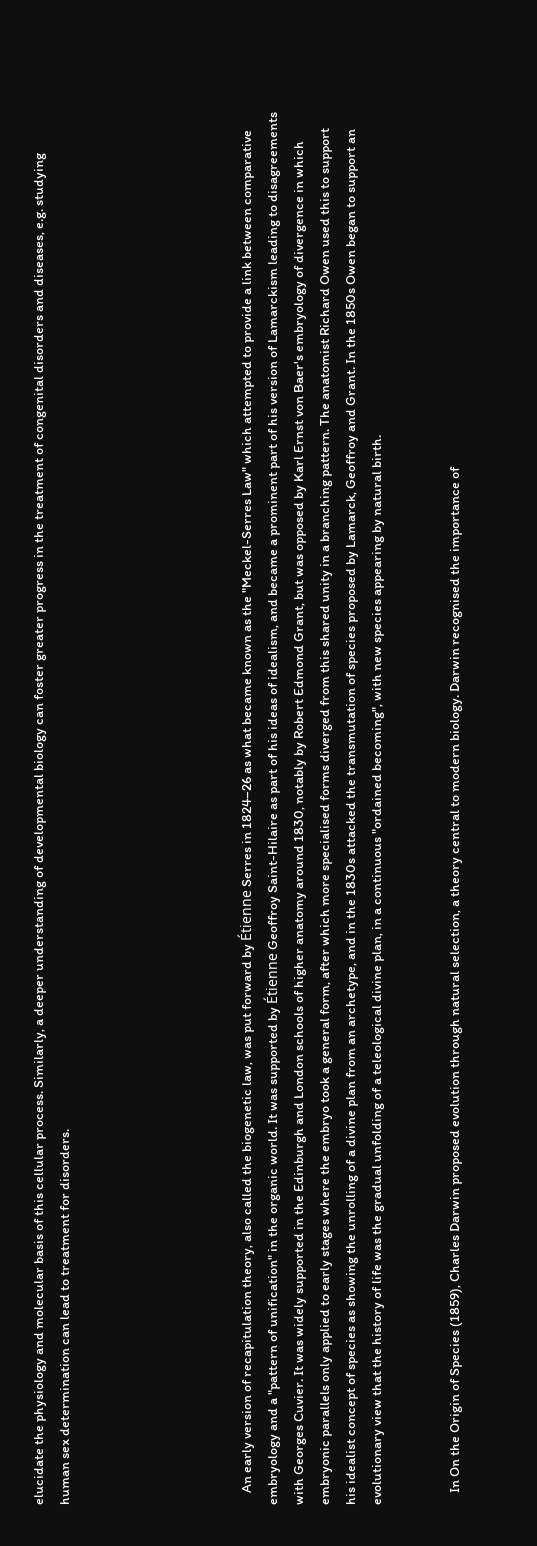elucidate the physiology and molecular basis of this cellular process. Similarly, a deeper understanding of developmental biology can foster greater progress in the treatment of congenital disorders and diseases, e.g. studying human sex determination can lead to treatment for disorders.






    An early version of recapitulation theory, also called the biogenetic law, was put forward by Étienne Serres in 1824–26 as what became known as the "Meckel-Serres Law" which attempted to provide a link between comparative embryology and a "pattern of unification" in the organic world. It was supported by Étienne Geoffroy Saint-Hilaire as part of his ideas of idealism, and became a prominent part of his version of Lamarckism leading to disagreements with Georges Cuvier. It was widely supported in the Edinburgh and London schools of higher anatomy around 1830, notably by Robert Edmond Grant, but was opposed by Karl Ernst von Baer's embryology of divergence in which embryonic parallels only applied to early stages where the embryo took a general form, after which more specialised forms diverged from this shared unity in a branching pattern. The anatomist Richard Owen used this to support his idealist concept of species as showing the unrolling of a divine plan from an archetype, and in the 1830s attacked the transmutation of species proposed by Lamarck, Geoffroy and Grant. In the 1850s Owen began to support an evolutionary view that the history of life was the gradual unfolding of a teleological divine plan, in a continuous "ordained becoming", with new species appearing by natural birth.


    In On the Origin of Species (1859), Charles Darwin proposed evolution through natural selection, a theory central to modern biology. Darwin recognised the importance of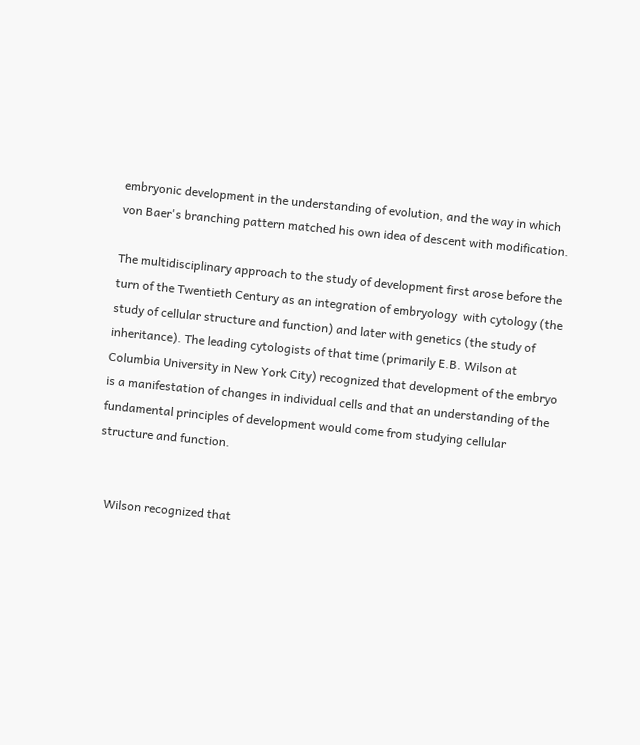embryonic development in the understanding of evolution, and the way in which von Baer's branching pattern matched his own idea of descent with modification.

The multidisciplinary approach to the study of development first arose before the turn of the Twentieth Century as an integration of embryology  with cytology (the study of cellular structure and function) and later with genetics (the study of inheritance). The leading cytologists of that time (primarily E.B. Wilson at Columbia University in New York City) recognized that development of the embryo is a manifestation of changes in individual cells and that an understanding of the fundamental principles of development would come from studying cellular structure and function.


   Wilson recognized that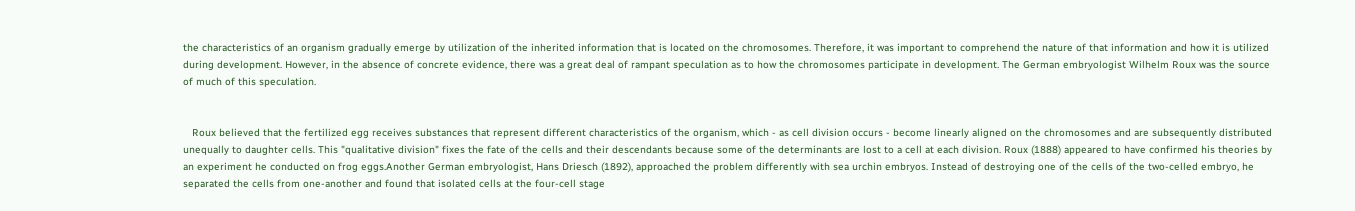the characteristics of an organism gradually emerge by utilization of the inherited information that is located on the chromosomes. Therefore, it was important to comprehend the nature of that information and how it is utilized during development. However, in the absence of concrete evidence, there was a great deal of rampant speculation as to how the chromosomes participate in development. The German embryologist Wilhelm Roux was the source of much of this speculation.


   Roux believed that the fertilized egg receives substances that represent different characteristics of the organism, which - as cell division occurs - become linearly aligned on the chromosomes and are subsequently distributed unequally to daughter cells. This "qualitative division" fixes the fate of the cells and their descendants because some of the determinants are lost to a cell at each division. Roux (1888) appeared to have confirmed his theories by an experiment he conducted on frog eggs.Another German embryologist, Hans Driesch (1892), approached the problem differently with sea urchin embryos. Instead of destroying one of the cells of the two-celled embryo, he separated the cells from one-another and found that isolated cells at the four-cell stage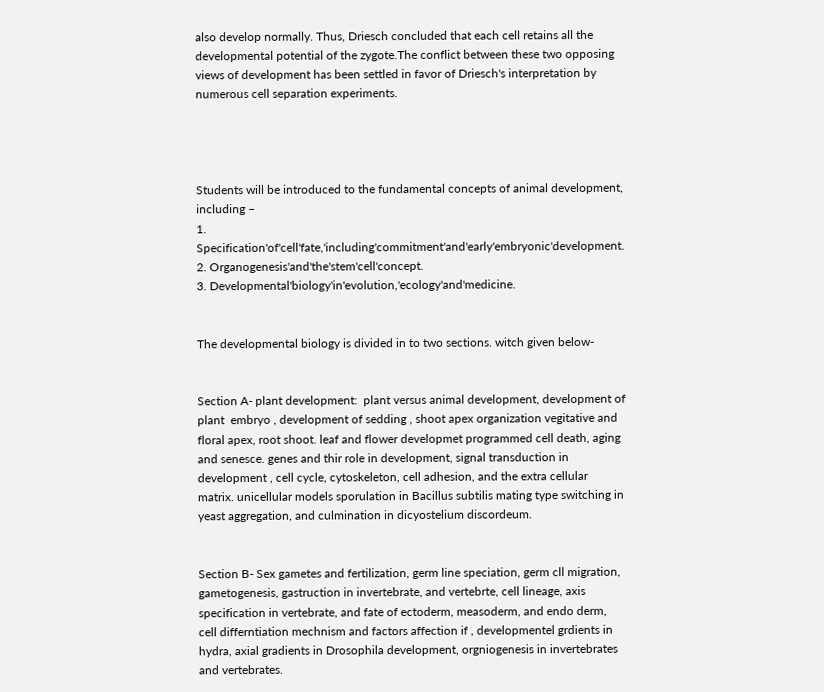also develop normally. Thus, Driesch concluded that each cell retains all the developmental potential of the zygote.The conflict between these two opposing views of development has been settled in favor of Driesch's interpretation by numerous cell separation experiments.




Students will be introduced to the fundamental concepts of animal development, including –
1. Specification'of'cell'fate,'including'commitment'and'early'embryonic'development.
2. Organogenesis'and'the'stem'cell'concept.
3. Developmental'biology'in'evolution,'ecology'and'medicine.


The developmental biology is divided in to two sections. witch given below-


Section A- plant development:  plant versus animal development, development of plant  embryo , development of sedding , shoot apex organization vegitative and floral apex, root shoot. leaf and flower developmet programmed cell death, aging and senesce. genes and thir role in development, signal transduction in development , cell cycle, cytoskeleton, cell adhesion, and the extra cellular matrix. unicellular models sporulation in Bacillus subtilis mating type switching in yeast aggregation, and culmination in dicyostelium discordeum.


Section B- Sex gametes and fertilization, germ line speciation, germ cll migration, gametogenesis, gastruction in invertebrate, and vertebrte, cell lineage, axis specification in vertebrate, and fate of ectoderm, measoderm, and endo derm, cell differntiation mechnism and factors affection if , developmentel grdients in hydra, axial gradients in Drosophila development, orgniogenesis in invertebrates and vertebrates.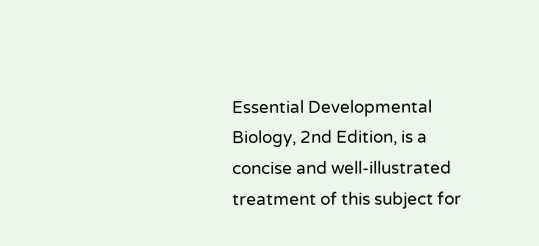Essential Developmental Biology, 2nd Edition, is a concise and well-illustrated treatment of this subject for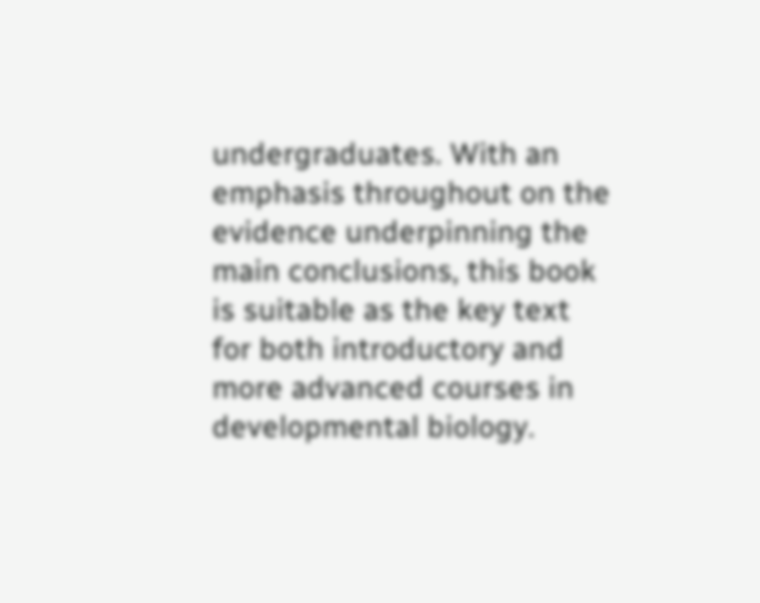undergraduates. With an emphasis throughout on the evidence underpinning the main conclusions, this book is suitable as the key text for both introductory and more advanced courses in developmental biology.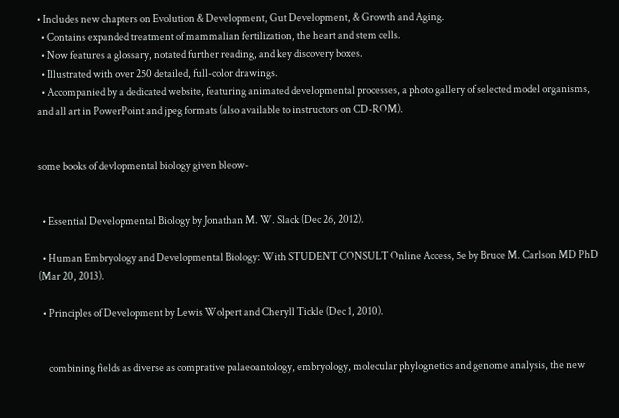• Includes new chapters on Evolution & Development, Gut Development, & Growth and Aging.
  • Contains expanded treatment of mammalian fertilization, the heart and stem cells.
  • Now features a glossary, notated further reading, and key discovery boxes.
  • Illustrated with over 250 detailed, full-color drawings.
  • Accompanied by a dedicated website, featuring animated developmental processes, a photo gallery of selected model organisms, and all art in PowerPoint and jpeg formats (also available to instructors on CD-ROM).


some books of devlopmental biology given bleow-


  • Essential Developmental Biology by Jonathan M. W. Slack (Dec 26, 2012).

  • Human Embryology and Developmental Biology: With STUDENT CONSULT Online Access, 5e by Bruce M. Carlson MD PhD (Mar 20, 2013).

  • Principles of Development by Lewis Wolpert and Cheryll Tickle (Dec 1, 2010).


     combining fields as diverse as comprative palaeoantology, embryology, molecular phylognetics and genome analysis, the new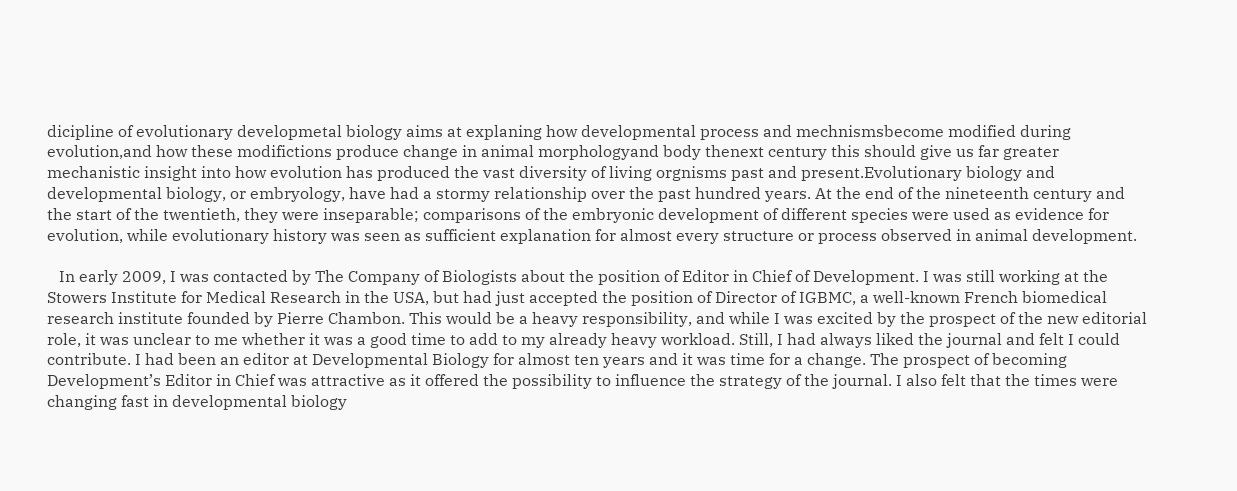dicipline of evolutionary developmetal biology aims at explaning how developmental process and mechnismsbecome modified during evolution,and how these modifictions produce change in animal morphologyand body thenext century this should give us far greater mechanistic insight into how evolution has produced the vast diversity of living orgnisms past and present.Evolutionary biology and developmental biology, or embryology, have had a stormy relationship over the past hundred years. At the end of the nineteenth century and the start of the twentieth, they were inseparable; comparisons of the embryonic development of different species were used as evidence for evolution, while evolutionary history was seen as sufficient explanation for almost every structure or process observed in animal development.

   In early 2009, I was contacted by The Company of Biologists about the position of Editor in Chief of Development. I was still working at the Stowers Institute for Medical Research in the USA, but had just accepted the position of Director of IGBMC, a well-known French biomedical research institute founded by Pierre Chambon. This would be a heavy responsibility, and while I was excited by the prospect of the new editorial role, it was unclear to me whether it was a good time to add to my already heavy workload. Still, I had always liked the journal and felt I could contribute. I had been an editor at Developmental Biology for almost ten years and it was time for a change. The prospect of becoming Development’s Editor in Chief was attractive as it offered the possibility to influence the strategy of the journal. I also felt that the times were changing fast in developmental biology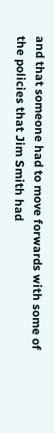and that someone had to move forwards with some of the policies that Jim Smith had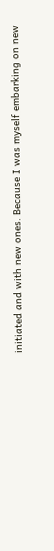initiated and with new ones. Because I was myself embarking on new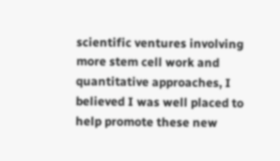scientific ventures involving more stem cell work and quantitative approaches, I believed I was well placed to help promote these new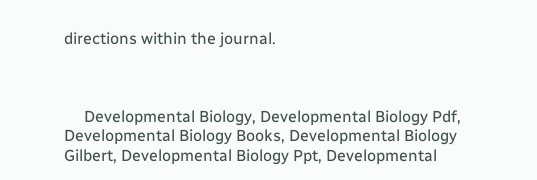directions within the journal.



     Developmental Biology, Developmental Biology Pdf, Developmental Biology Books, Developmental Biology Gilbert, Developmental Biology Ppt, Developmental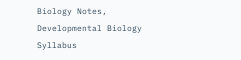Biology Notes, Developmental Biology Syllabus